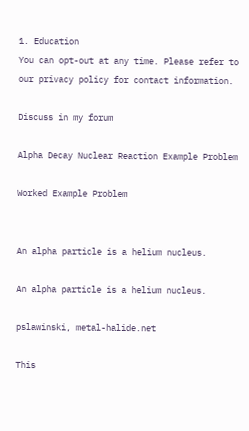1. Education
You can opt-out at any time. Please refer to our privacy policy for contact information.

Discuss in my forum

Alpha Decay Nuclear Reaction Example Problem

Worked Example Problem


An alpha particle is a helium nucleus.

An alpha particle is a helium nucleus.

pslawinski, metal-halide.net

This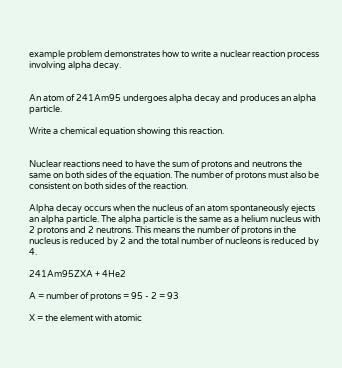example problem demonstrates how to write a nuclear reaction process involving alpha decay.


An atom of 241Am95 undergoes alpha decay and produces an alpha particle.

Write a chemical equation showing this reaction.


Nuclear reactions need to have the sum of protons and neutrons the same on both sides of the equation. The number of protons must also be consistent on both sides of the reaction.

Alpha decay occurs when the nucleus of an atom spontaneously ejects an alpha particle. The alpha particle is the same as a helium nucleus with 2 protons and 2 neutrons. This means the number of protons in the nucleus is reduced by 2 and the total number of nucleons is reduced by 4.

241Am95ZXA + 4He2

A = number of protons = 95 - 2 = 93

X = the element with atomic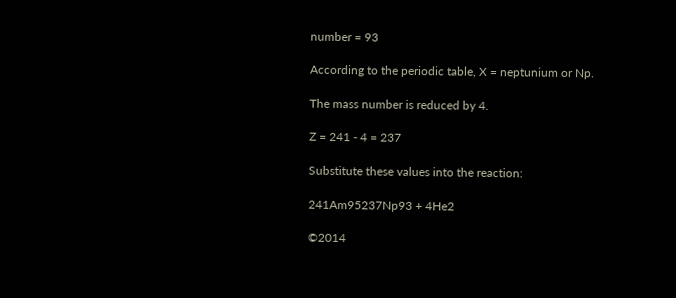number = 93

According to the periodic table, X = neptunium or Np.

The mass number is reduced by 4.

Z = 241 - 4 = 237

Substitute these values into the reaction:

241Am95237Np93 + 4He2

©2014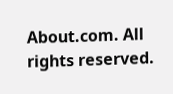About.com. All rights reserved.